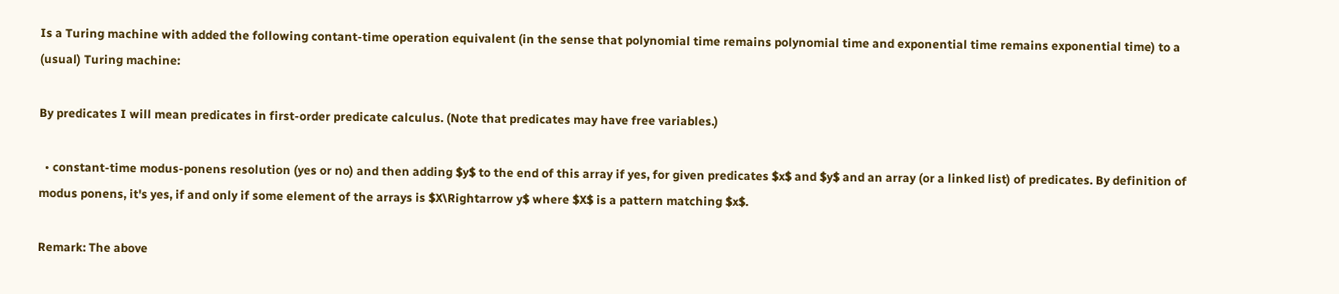Is a Turing machine with added the following contant-time operation equivalent (in the sense that polynomial time remains polynomial time and exponential time remains exponential time) to a (usual) Turing machine:

By predicates I will mean predicates in first-order predicate calculus. (Note that predicates may have free variables.)

  • constant-time modus-ponens resolution (yes or no) and then adding $y$ to the end of this array if yes, for given predicates $x$ and $y$ and an array (or a linked list) of predicates. By definition of modus ponens, it's yes, if and only if some element of the arrays is $X\Rightarrow y$ where $X$ is a pattern matching $x$.

Remark: The above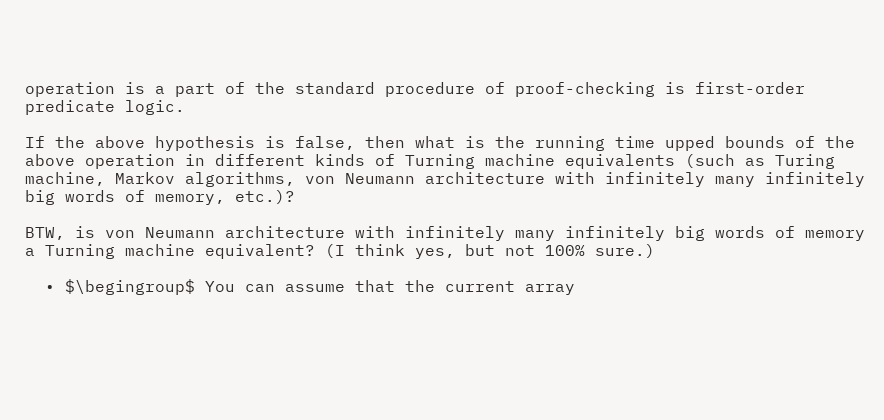operation is a part of the standard procedure of proof-checking is first-order predicate logic.

If the above hypothesis is false, then what is the running time upped bounds of the above operation in different kinds of Turning machine equivalents (such as Turing machine, Markov algorithms, von Neumann architecture with infinitely many infinitely big words of memory, etc.)?

BTW, is von Neumann architecture with infinitely many infinitely big words of memory a Turning machine equivalent? (I think yes, but not 100% sure.)

  • $\begingroup$ You can assume that the current array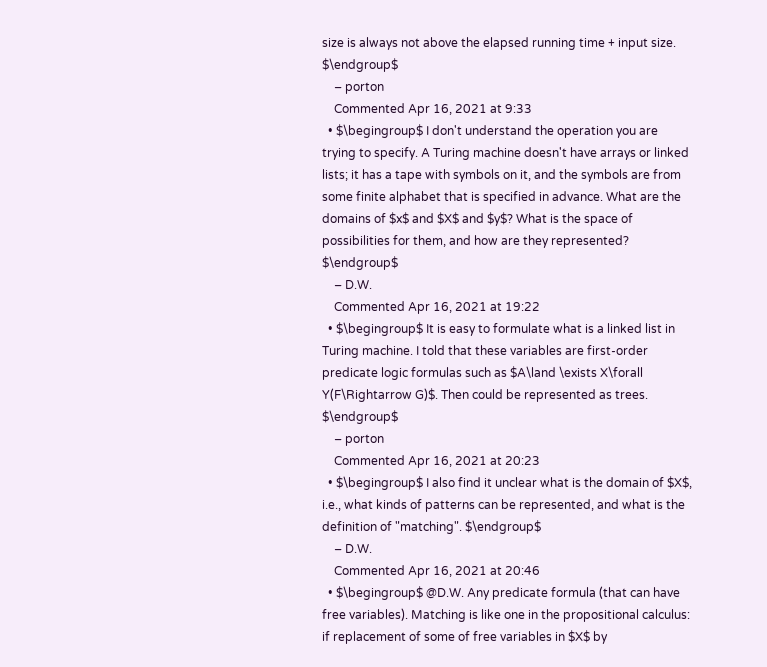size is always not above the elapsed running time + input size. $\endgroup$
    – porton
    Commented Apr 16, 2021 at 9:33
  • $\begingroup$ I don't understand the operation you are trying to specify. A Turing machine doesn't have arrays or linked lists; it has a tape with symbols on it, and the symbols are from some finite alphabet that is specified in advance. What are the domains of $x$ and $X$ and $y$? What is the space of possibilities for them, and how are they represented? $\endgroup$
    – D.W.
    Commented Apr 16, 2021 at 19:22
  • $\begingroup$ It is easy to formulate what is a linked list in Turing machine. I told that these variables are first-order predicate logic formulas such as $A\land \exists X\forall Y(F\Rightarrow G)$. Then could be represented as trees. $\endgroup$
    – porton
    Commented Apr 16, 2021 at 20:23
  • $\begingroup$ I also find it unclear what is the domain of $X$, i.e., what kinds of patterns can be represented, and what is the definition of "matching". $\endgroup$
    – D.W.
    Commented Apr 16, 2021 at 20:46
  • $\begingroup$ @D.W. Any predicate formula (that can have free variables). Matching is like one in the propositional calculus: if replacement of some of free variables in $X$ by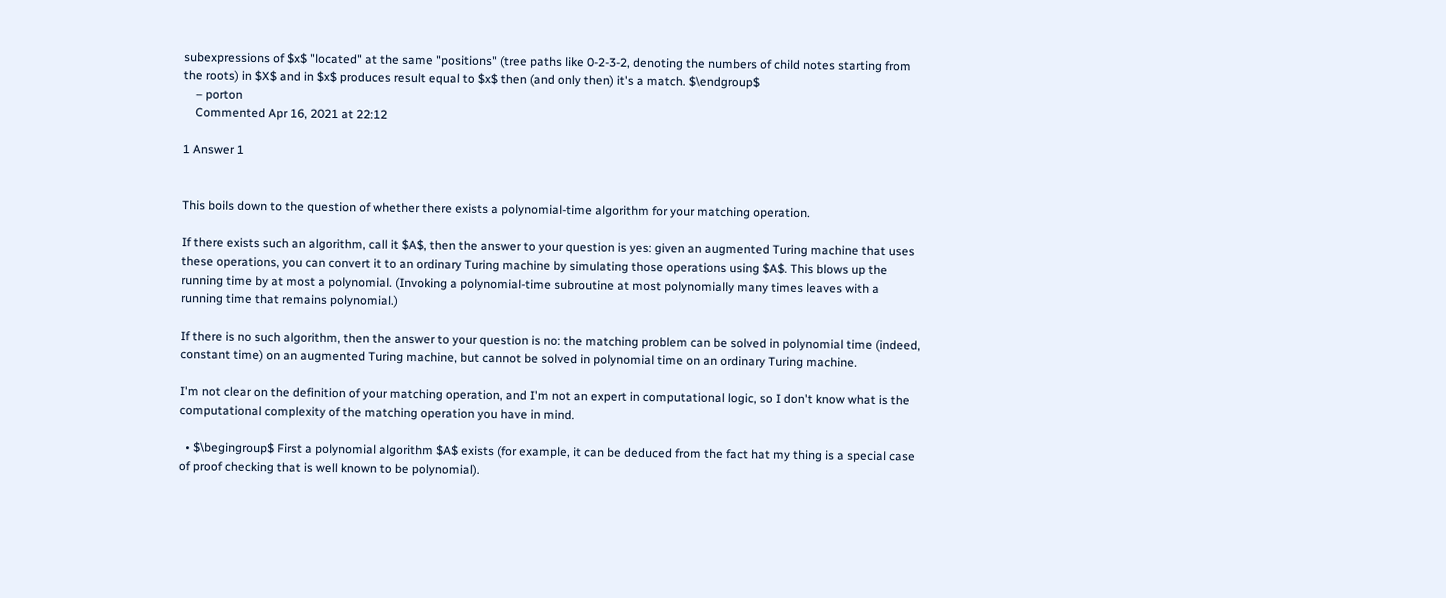subexpressions of $x$ "located" at the same "positions" (tree paths like 0-2-3-2, denoting the numbers of child notes starting from the roots) in $X$ and in $x$ produces result equal to $x$ then (and only then) it's a match. $\endgroup$
    – porton
    Commented Apr 16, 2021 at 22:12

1 Answer 1


This boils down to the question of whether there exists a polynomial-time algorithm for your matching operation.

If there exists such an algorithm, call it $A$, then the answer to your question is yes: given an augmented Turing machine that uses these operations, you can convert it to an ordinary Turing machine by simulating those operations using $A$. This blows up the running time by at most a polynomial. (Invoking a polynomial-time subroutine at most polynomially many times leaves with a running time that remains polynomial.)

If there is no such algorithm, then the answer to your question is no: the matching problem can be solved in polynomial time (indeed, constant time) on an augmented Turing machine, but cannot be solved in polynomial time on an ordinary Turing machine.

I'm not clear on the definition of your matching operation, and I'm not an expert in computational logic, so I don't know what is the computational complexity of the matching operation you have in mind.

  • $\begingroup$ First a polynomial algorithm $A$ exists (for example, it can be deduced from the fact hat my thing is a special case of proof checking that is well known to be polynomial).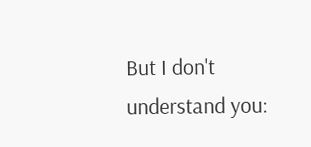But I don't understand you: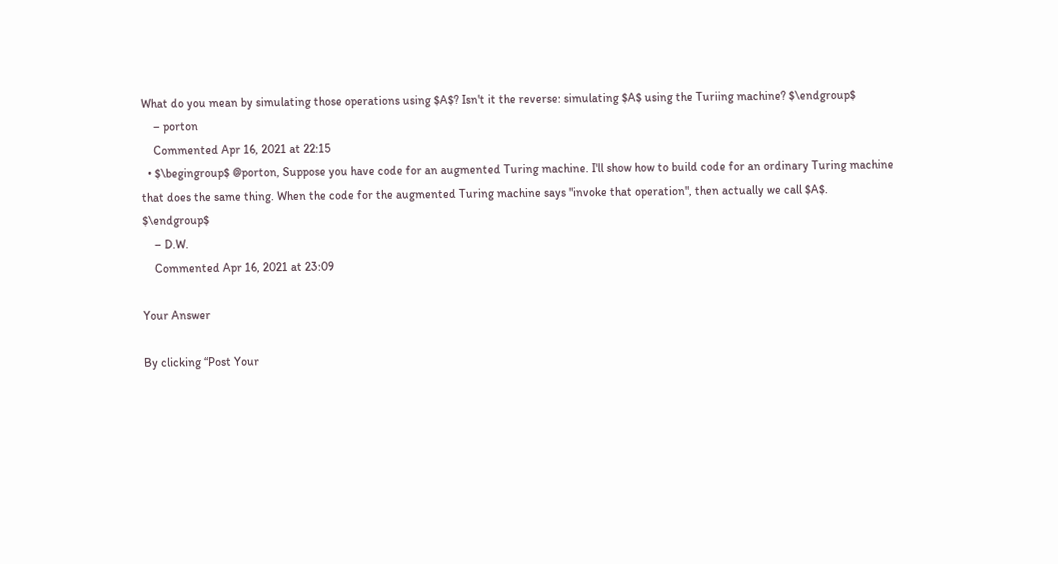What do you mean by simulating those operations using $A$? Isn't it the reverse: simulating $A$ using the Turiing machine? $\endgroup$
    – porton
    Commented Apr 16, 2021 at 22:15
  • $\begingroup$ @porton, Suppose you have code for an augmented Turing machine. I'll show how to build code for an ordinary Turing machine that does the same thing. When the code for the augmented Turing machine says "invoke that operation", then actually we call $A$. $\endgroup$
    – D.W.
    Commented Apr 16, 2021 at 23:09

Your Answer

By clicking “Post Your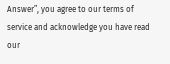Answer”, you agree to our terms of service and acknowledge you have read our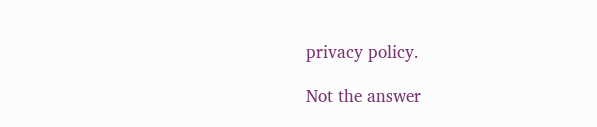privacy policy.

Not the answer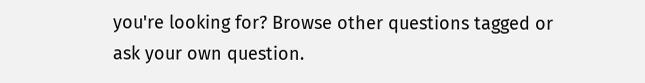you're looking for? Browse other questions tagged or ask your own question.